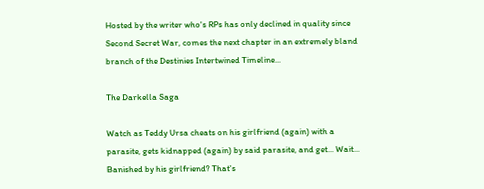Hosted by the writer who's RPs has only declined in quality since Second Secret War, comes the next chapter in an extremely bland branch of the Destinies Intertwined Timeline...

The Darkella Saga

Watch as Teddy Ursa cheats on his girlfriend (again) with a parasite, gets kidnapped (again) by said parasite, and get... Wait... Banished by his girlfriend? That's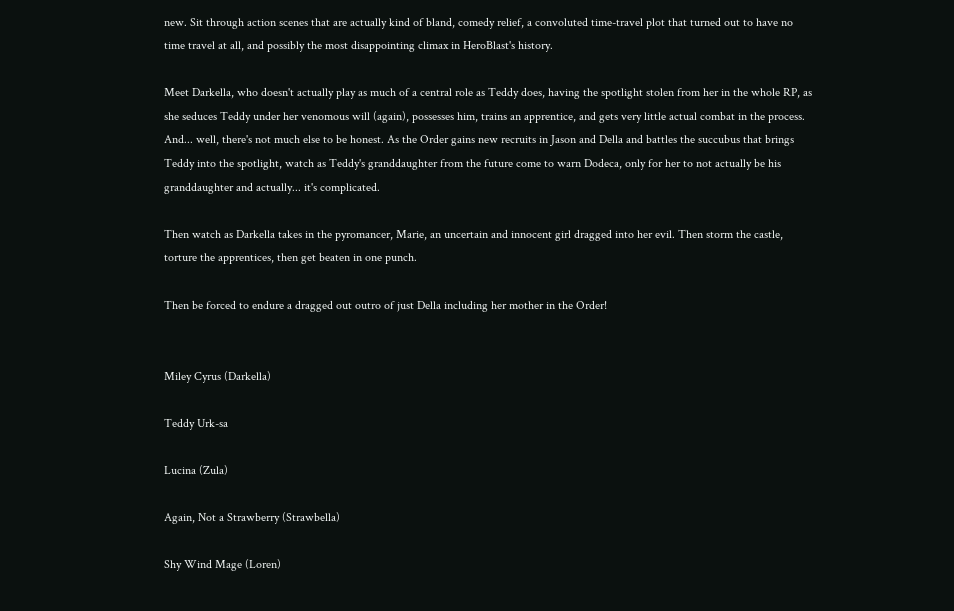new. Sit through action scenes that are actually kind of bland, comedy relief, a convoluted time-travel plot that turned out to have no time travel at all, and possibly the most disappointing climax in HeroBlast's history.

Meet Darkella, who doesn't actually play as much of a central role as Teddy does, having the spotlight stolen from her in the whole RP, as she seduces Teddy under her venomous will (again), possesses him, trains an apprentice, and gets very little actual combat in the process. And... well, there's not much else to be honest. As the Order gains new recruits in Jason and Della and battles the succubus that brings Teddy into the spotlight, watch as Teddy's granddaughter from the future come to warn Dodeca, only for her to not actually be his granddaughter and actually... it's complicated.

Then watch as Darkella takes in the pyromancer, Marie, an uncertain and innocent girl dragged into her evil. Then storm the castle, torture the apprentices, then get beaten in one punch.

Then be forced to endure a dragged out outro of just Della including her mother in the Order!


Miley Cyrus (Darkella)

Teddy Urk-sa

Lucina (Zula)

Again, Not a Strawberry (Strawbella)

Shy Wind Mage (Loren)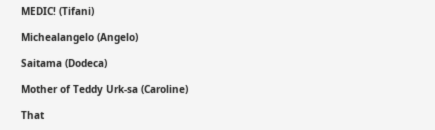MEDIC! (Tifani)

Michealangelo (Angelo)

Saitama (Dodeca)

Mother of Teddy Urk-sa (Caroline)

That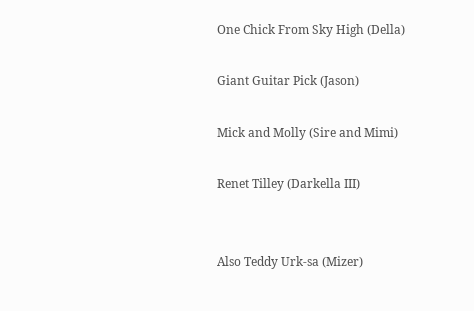One Chick From Sky High (Della)

Giant Guitar Pick (Jason)

Mick and Molly (Sire and Mimi)

Renet Tilley (Darkella III)


Also Teddy Urk-sa (Mizer)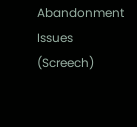Abandonment Issues (Screech)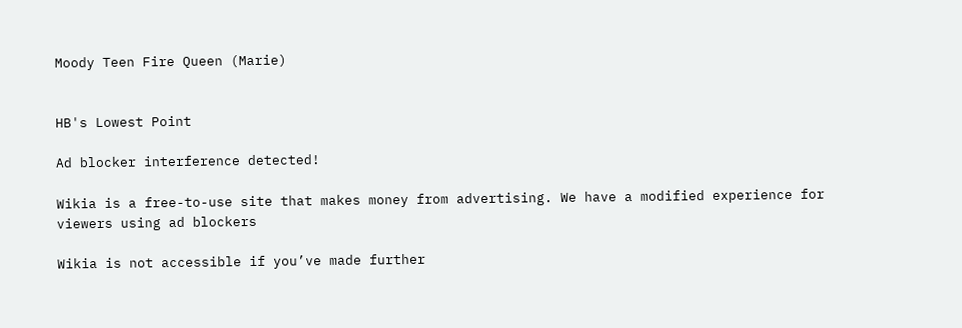Moody Teen Fire Queen (Marie)


HB's Lowest Point

Ad blocker interference detected!

Wikia is a free-to-use site that makes money from advertising. We have a modified experience for viewers using ad blockers

Wikia is not accessible if you’ve made further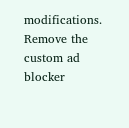modifications. Remove the custom ad blocker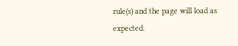rule(s) and the page will load as expected.